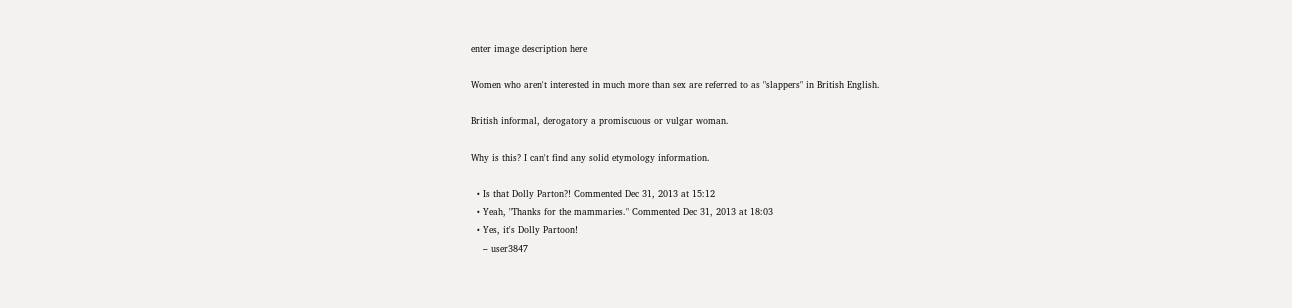enter image description here

Women who aren't interested in much more than sex are referred to as "slappers" in British English.

British informal, derogatory a promiscuous or vulgar woman.

Why is this? I can't find any solid etymology information.

  • Is that Dolly Parton?! Commented Dec 31, 2013 at 15:12
  • Yeah, "Thanks for the mammaries." Commented Dec 31, 2013 at 18:03
  • Yes, it's Dolly Partoon!
    – user3847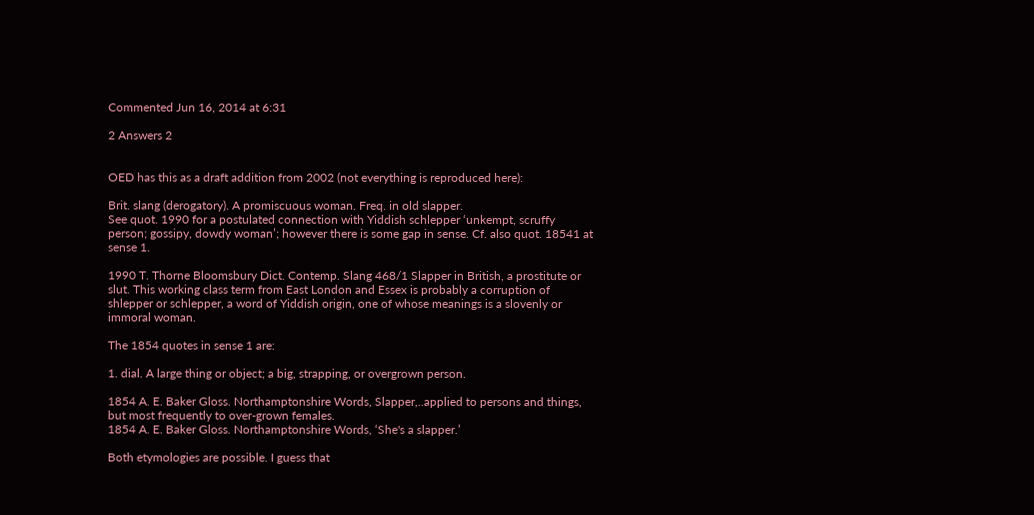Commented Jun 16, 2014 at 6:31

2 Answers 2


OED has this as a draft addition from 2002 (not everything is reproduced here):

Brit. slang (derogatory). A promiscuous woman. Freq. in old slapper.
See quot. 1990 for a postulated connection with Yiddish schlepper ‘unkempt, scruffy person; gossipy, dowdy woman’; however there is some gap in sense. Cf. also quot. 18541 at sense 1.

1990 T. Thorne Bloomsbury Dict. Contemp. Slang 468/1 Slapper in British, a prostitute or slut. This working class term from East London and Essex is probably a corruption of shlepper or schlepper, a word of Yiddish origin, one of whose meanings is a slovenly or immoral woman.

The 1854 quotes in sense 1 are:

1. dial. A large thing or object; a big, strapping, or overgrown person.

1854 A. E. Baker Gloss. Northamptonshire Words, Slapper,..applied to persons and things, but most frequently to over-grown females.
1854 A. E. Baker Gloss. Northamptonshire Words, ‘She's a slapper.’

Both etymologies are possible. I guess that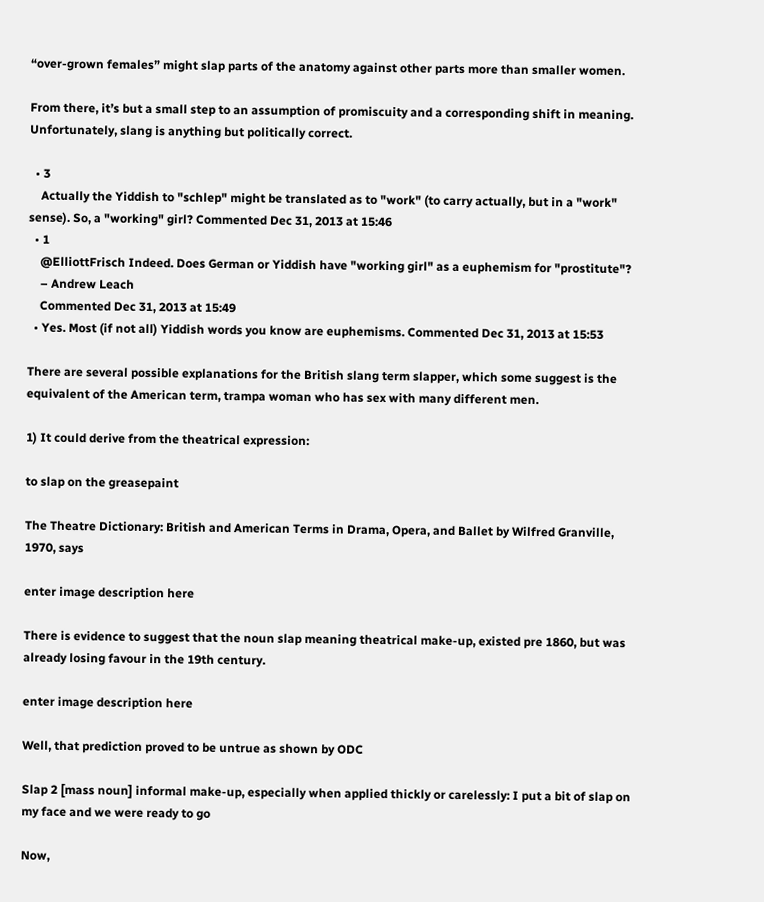“over-grown females” might slap parts of the anatomy against other parts more than smaller women.

From there, it’s but a small step to an assumption of promiscuity and a corresponding shift in meaning. Unfortunately, slang is anything but politically correct.

  • 3
    Actually the Yiddish to "schlep" might be translated as to "work" (to carry actually, but in a "work" sense). So, a "working" girl? Commented Dec 31, 2013 at 15:46
  • 1
    @ElliottFrisch Indeed. Does German or Yiddish have "working girl" as a euphemism for "prostitute"?
    – Andrew Leach
    Commented Dec 31, 2013 at 15:49
  • Yes. Most (if not all) Yiddish words you know are euphemisms. Commented Dec 31, 2013 at 15:53

There are several possible explanations for the British slang term slapper, which some suggest is the equivalent of the American term, trampa woman who has sex with many different men.

1) It could derive from the theatrical expression:

to slap on the greasepaint

The Theatre Dictionary: British and American Terms in Drama, Opera, and Ballet by Wilfred Granville, 1970, says

enter image description here

There is evidence to suggest that the noun slap meaning theatrical make-up, existed pre 1860, but was already losing favour in the 19th century.

enter image description here

Well, that prediction proved to be untrue as shown by ODC

Slap 2 [mass noun] informal make-up, especially when applied thickly or carelessly: I put a bit of slap on my face and we were ready to go

Now,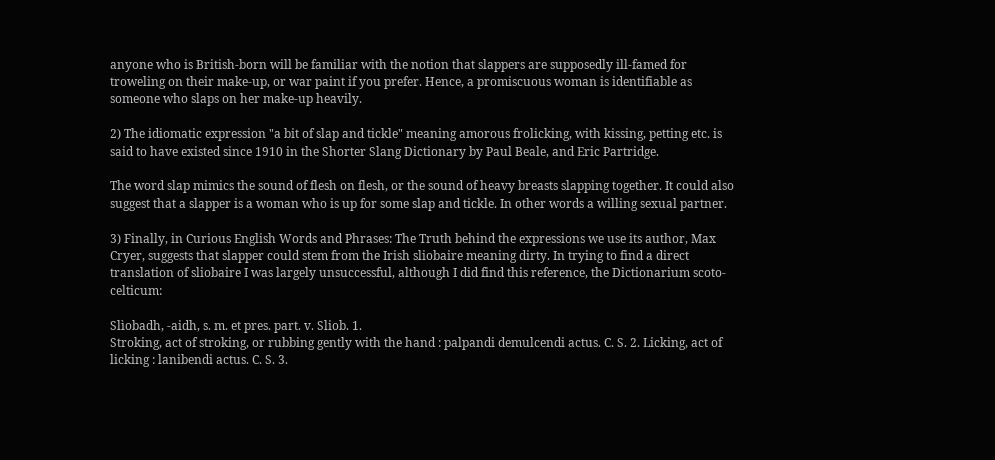anyone who is British-born will be familiar with the notion that slappers are supposedly ill-famed for troweling on their make-up, or war paint if you prefer. Hence, a promiscuous woman is identifiable as someone who slaps on her make-up heavily.

2) The idiomatic expression "a bit of slap and tickle" meaning amorous frolicking, with kissing, petting etc. is said to have existed since 1910 in the Shorter Slang Dictionary by Paul Beale, and Eric Partridge.

The word slap mimics the sound of flesh on flesh, or the sound of heavy breasts slapping together. It could also suggest that a slapper is a woman who is up for some slap and tickle. In other words a willing sexual partner.

3) Finally, in Curious English Words and Phrases: The Truth behind the expressions we use its author, Max Cryer, suggests that slapper could stem from the Irish sliobaire meaning dirty. In trying to find a direct translation of sliobaire I was largely unsuccessful, although I did find this reference, the Dictionarium scoto-celticum:

Slìobadh, -aidh, s. m. et pres. part. v. Sliob. 1.
Stroking, act of stroking, or rubbing gently with the hand : palpandi demulcendi actus. C. S. 2. Licking, act of licking : lanibendi actus. C. S. 3.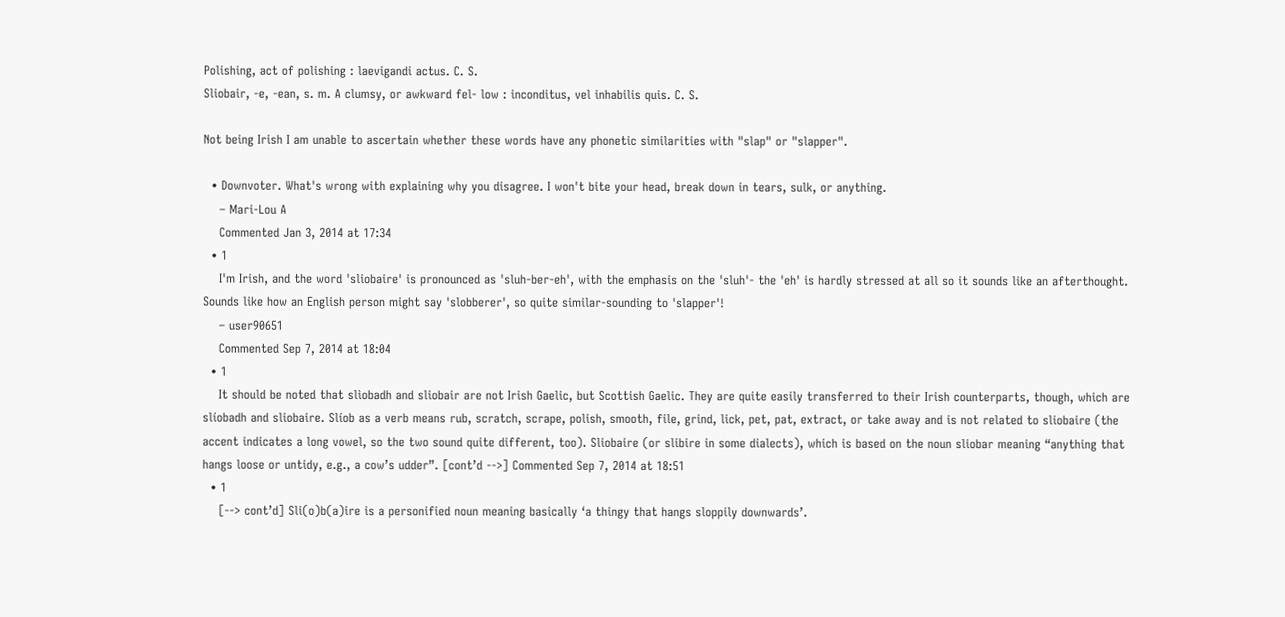Polishing, act of polishing : laevigandi actus. C. S.
Sliobair, -e, -ean, s. m. A clumsy, or awkward fel- low : inconditus, vel inhabilis quis. C. S.

Not being Irish I am unable to ascertain whether these words have any phonetic similarities with "slap" or "slapper".

  • Downvoter. What's wrong with explaining why you disagree. I won't bite your head, break down in tears, sulk, or anything.
    – Mari-Lou A
    Commented Jan 3, 2014 at 17:34
  • 1
    I'm Irish, and the word 'sliobaire' is pronounced as 'sluh-ber-eh', with the emphasis on the 'sluh'- the 'eh' is hardly stressed at all so it sounds like an afterthought. Sounds like how an English person might say 'slobberer', so quite similar-sounding to 'slapper'!
    – user90651
    Commented Sep 7, 2014 at 18:04
  • 1
    It should be noted that slìobadh and sliobair are not Irish Gaelic, but Scottish Gaelic. They are quite easily transferred to their Irish counterparts, though, which are slíobadh and sliobaire. Slíob as a verb means rub, scratch, scrape, polish, smooth, file, grind, lick, pet, pat, extract, or take away and is not related to sliobaire (the accent indicates a long vowel, so the two sound quite different, too). Sliobaire (or slibire in some dialects), which is based on the noun sliobar meaning “anything that hangs loose or untidy, e.g., a cow’s udder”. [cont’d -->] Commented Sep 7, 2014 at 18:51
  • 1
    [--> cont’d] Sli(o)b(a)ire is a personified noun meaning basically ‘a thingy that hangs sloppily downwards’.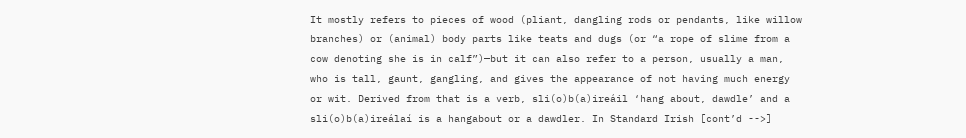It mostly refers to pieces of wood (pliant, dangling rods or pendants, like willow branches) or (animal) body parts like teats and dugs (or “a rope of slime from a cow denoting she is in calf”)—but it can also refer to a person, usually a man, who is tall, gaunt, gangling, and gives the appearance of not having much energy or wit. Derived from that is a verb, sli(o)b(a)ireáil ‘hang about, dawdle’ and a sli(o)b(a)ireálaí is a hangabout or a dawdler. In Standard Irish [cont’d -->]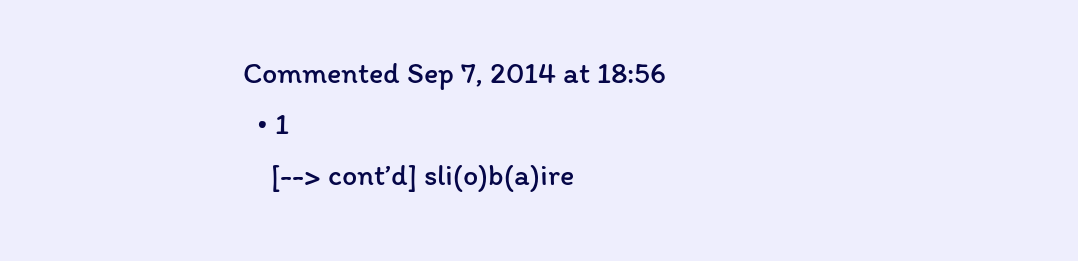Commented Sep 7, 2014 at 18:56
  • 1
    [--> cont’d] sli(o)b(a)ire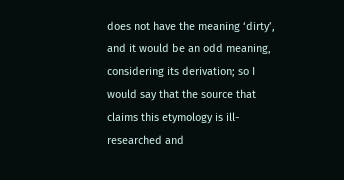does not have the meaning ‘dirty’, and it would be an odd meaning, considering its derivation; so I would say that the source that claims this etymology is ill-researched and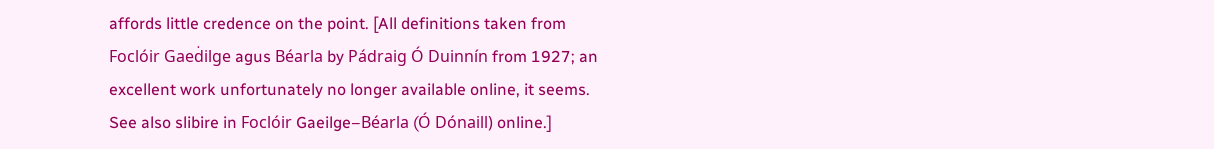affords little credence on the point. [All definitions taken from Foclóir Gaeḋilge agus Béarla by Pádraig Ó Duinnín from 1927; an excellent work unfortunately no longer available online, it seems. See also slibire in Foclóir Gaeilge–Béarla (Ó Dónaill) online.]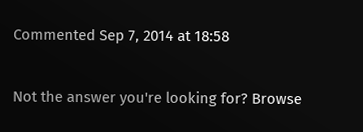Commented Sep 7, 2014 at 18:58

Not the answer you're looking for? Browse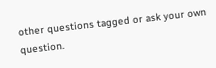other questions tagged or ask your own question.